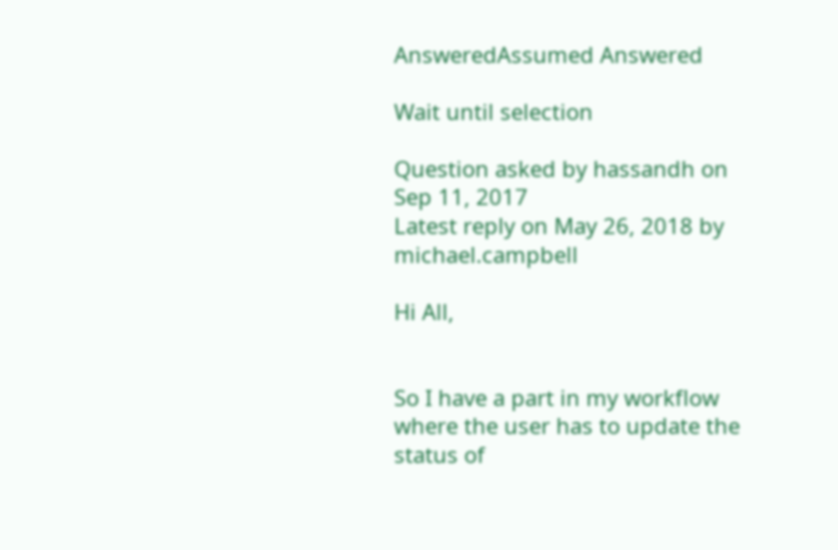AnsweredAssumed Answered

Wait until selection

Question asked by hassandh on Sep 11, 2017
Latest reply on May 26, 2018 by michael.campbell

Hi All,


So I have a part in my workflow where the user has to update the status of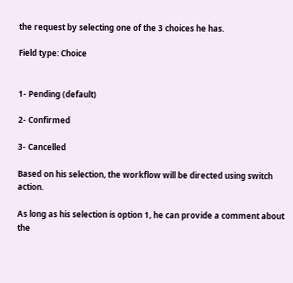the request by selecting one of the 3 choices he has.

Field type: Choice


1- Pending (default)

2- Confirmed

3- Cancelled

Based on his selection, the workflow will be directed using switch action.

As long as his selection is option 1, he can provide a comment about the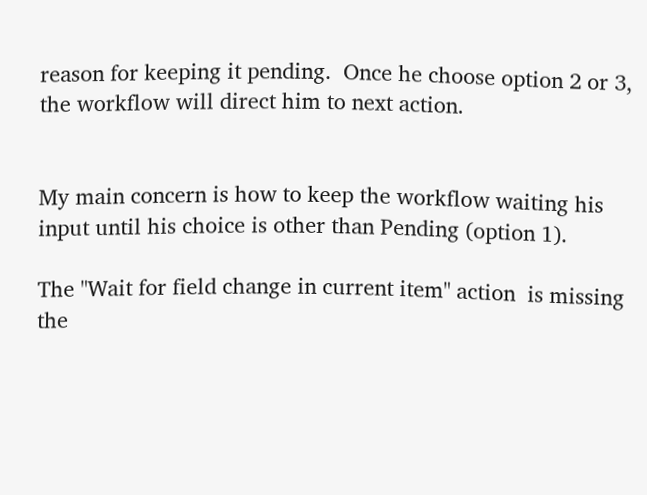reason for keeping it pending.  Once he choose option 2 or 3, the workflow will direct him to next action.


My main concern is how to keep the workflow waiting his input until his choice is other than Pending (option 1).

The "Wait for field change in current item" action  is missing the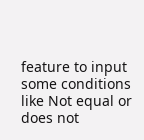feature to input some conditions like Not equal or does not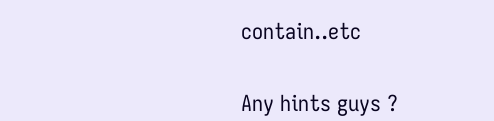contain..etc


Any hints guys ?